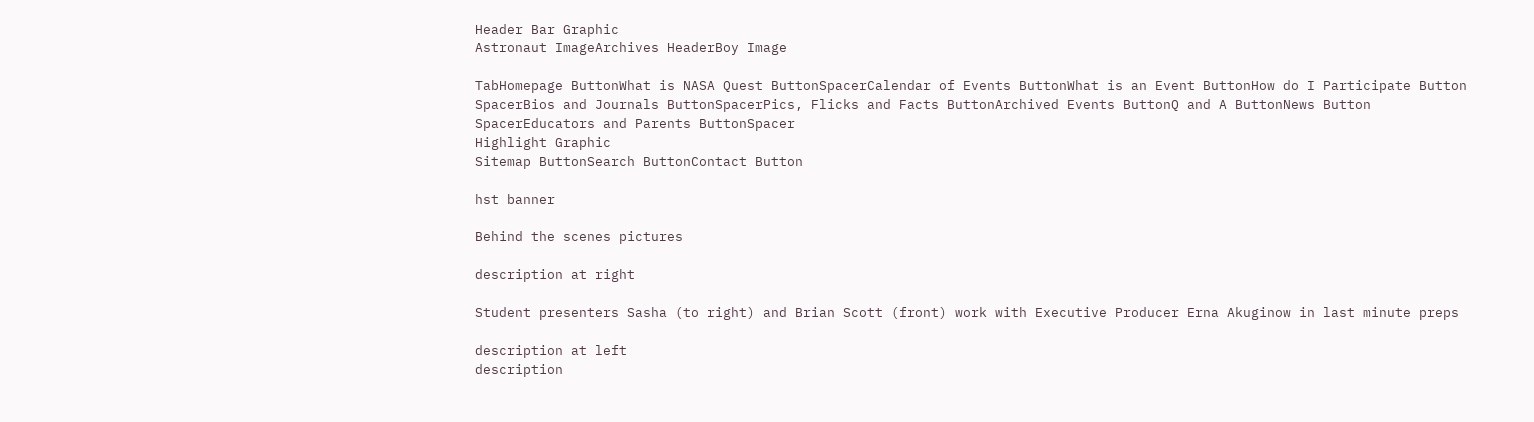Header Bar Graphic
Astronaut ImageArchives HeaderBoy Image

TabHomepage ButtonWhat is NASA Quest ButtonSpacerCalendar of Events ButtonWhat is an Event ButtonHow do I Participate Button
SpacerBios and Journals ButtonSpacerPics, Flicks and Facts ButtonArchived Events ButtonQ and A ButtonNews Button
SpacerEducators and Parents ButtonSpacer
Highlight Graphic
Sitemap ButtonSearch ButtonContact Button

hst banner

Behind the scenes pictures

description at right

Student presenters Sasha (to right) and Brian Scott (front) work with Executive Producer Erna Akuginow in last minute preps

description at left
description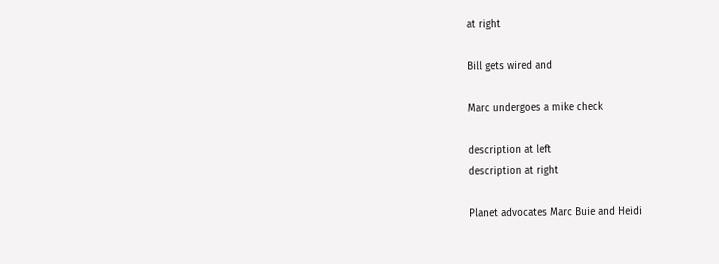at right

Bill gets wired and

Marc undergoes a mike check

description at left
description at right

Planet advocates Marc Buie and Heidi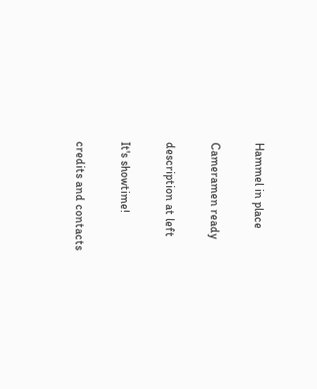Hammel in place

Cameramen ready

description at left

It's showtime!

credits and contacts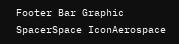Footer Bar Graphic
SpacerSpace IconAerospace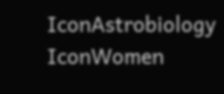IconAstrobiology IconWomen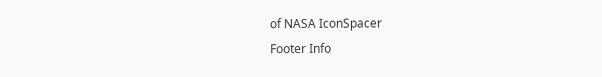of NASA IconSpacer
Footer Info